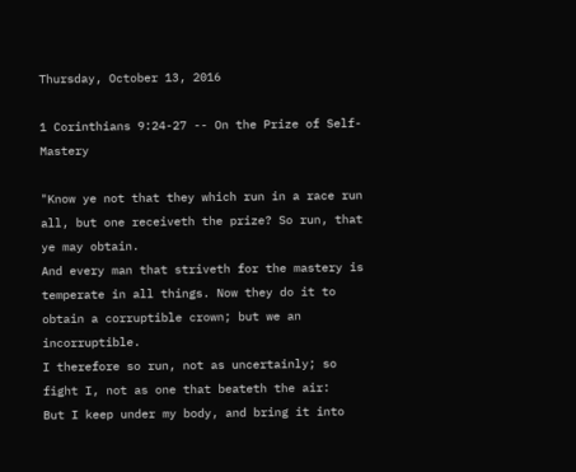Thursday, October 13, 2016

1 Corinthians 9:24-27 -- On the Prize of Self-Mastery

"Know ye not that they which run in a race run all, but one receiveth the prize? So run, that ye may obtain.
And every man that striveth for the mastery is temperate in all things. Now they do it to obtain a corruptible crown; but we an incorruptible.
I therefore so run, not as uncertainly; so fight I, not as one that beateth the air:
But I keep under my body, and bring it into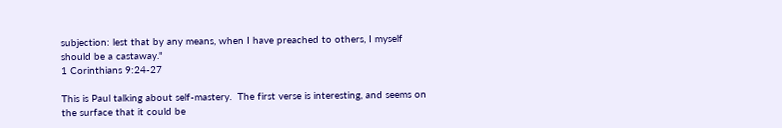subjection: lest that by any means, when I have preached to others, I myself should be a castaway."
1 Corinthians 9:24-27

This is Paul talking about self-mastery.  The first verse is interesting, and seems on the surface that it could be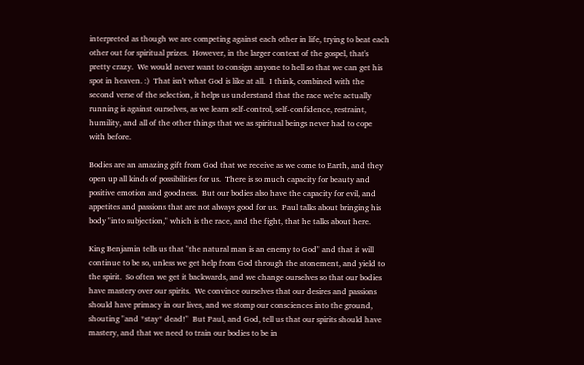interpreted as though we are competing against each other in life, trying to beat each other out for spiritual prizes.  However, in the larger context of the gospel, that's pretty crazy.  We would never want to consign anyone to hell so that we can get his spot in heaven. :)  That isn't what God is like at all.  I think, combined with the second verse of the selection, it helps us understand that the race we're actually running is against ourselves, as we learn self-control, self-confidence, restraint, humility, and all of the other things that we as spiritual beings never had to cope with before.

Bodies are an amazing gift from God that we receive as we come to Earth, and they open up all kinds of possibilities for us.  There is so much capacity for beauty and positive emotion and goodness.  But our bodies also have the capacity for evil, and appetites and passions that are not always good for us.  Paul talks about bringing his body "into subjection," which is the race, and the fight, that he talks about here.

King Benjamin tells us that "the natural man is an enemy to God" and that it will continue to be so, unless we get help from God through the atonement, and yield to the spirit.  So often we get it backwards, and we change ourselves so that our bodies have mastery over our spirits.  We convince ourselves that our desires and passions should have primacy in our lives, and we stomp our consciences into the ground, shouting "and *stay* dead!"  But Paul, and God, tell us that our spirits should have mastery, and that we need to train our bodies to be in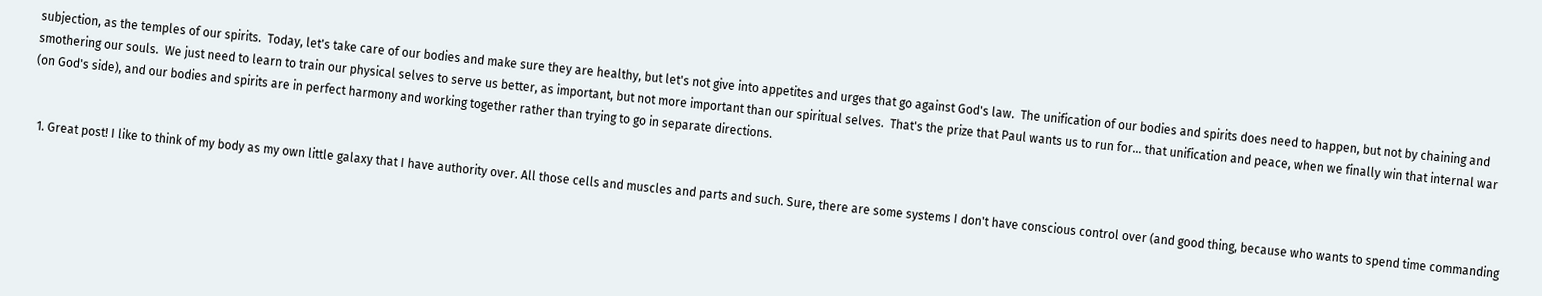subjection, as the temples of our spirits.  Today, let's take care of our bodies and make sure they are healthy, but let's not give into appetites and urges that go against God's law.  The unification of our bodies and spirits does need to happen, but not by chaining and smothering our souls.  We just need to learn to train our physical selves to serve us better, as important, but not more important than our spiritual selves.  That's the prize that Paul wants us to run for... that unification and peace, when we finally win that internal war (on God's side), and our bodies and spirits are in perfect harmony and working together rather than trying to go in separate directions.


  1. Great post! I like to think of my body as my own little galaxy that I have authority over. All those cells and muscles and parts and such. Sure, there are some systems I don't have conscious control over (and good thing, because who wants to spend time commanding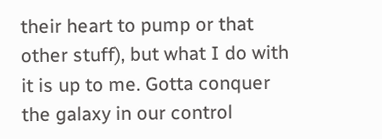their heart to pump or that other stuff), but what I do with it is up to me. Gotta conquer the galaxy in our control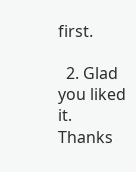first.

  2. Glad you liked it. Thanks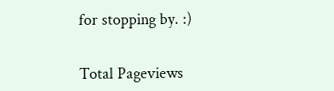for stopping by. :)


Total Pageviews